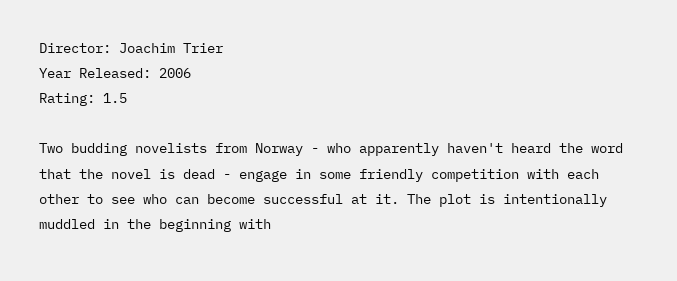Director: Joachim Trier
Year Released: 2006
Rating: 1.5

Two budding novelists from Norway - who apparently haven't heard the word that the novel is dead - engage in some friendly competition with each other to see who can become successful at it. The plot is intentionally muddled in the beginning with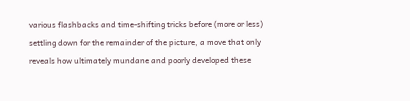various flashbacks and time-shifting tricks before (more or less) settling down for the remainder of the picture, a move that only reveals how ultimately mundane and poorly developed these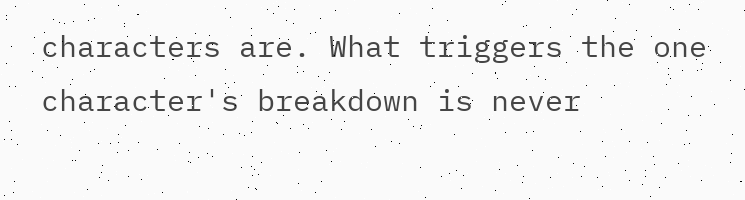characters are. What triggers the one character's breakdown is never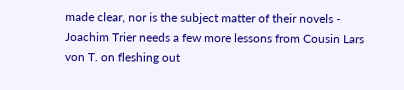made clear, nor is the subject matter of their novels - Joachim Trier needs a few more lessons from Cousin Lars von T. on fleshing out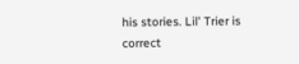his stories. Lil' Trier is correct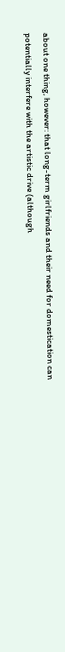about one thing, however: that long-term girlfriends and their need for domestication can potentially interfere with the artistic drive (although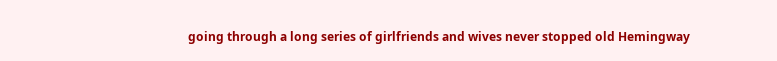going through a long series of girlfriends and wives never stopped old Hemingway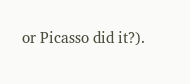or Picasso did it?).